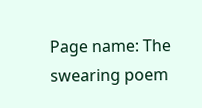Page name: The swearing poem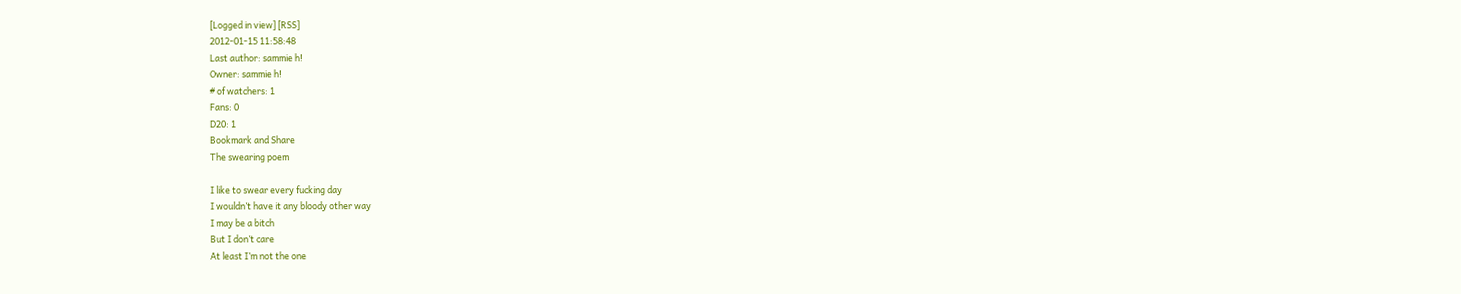[Logged in view] [RSS]
2012-01-15 11:58:48
Last author: sammie h!
Owner: sammie h!
# of watchers: 1
Fans: 0
D20: 1
Bookmark and Share
The swearing poem

I like to swear every fucking day
I wouldn’t have it any bloody other way
I may be a bitch
But I don’t care
At least I’m not the one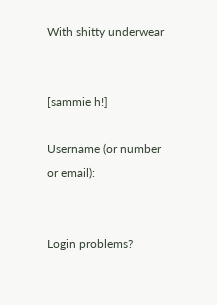With shitty underwear


[sammie h!]

Username (or number or email):


Login problems?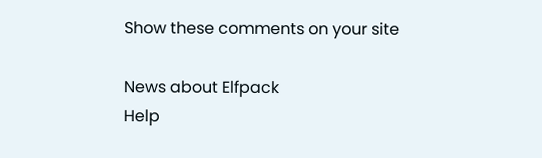Show these comments on your site

News about Elfpack
Help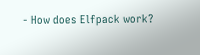- How does Elfpack work?